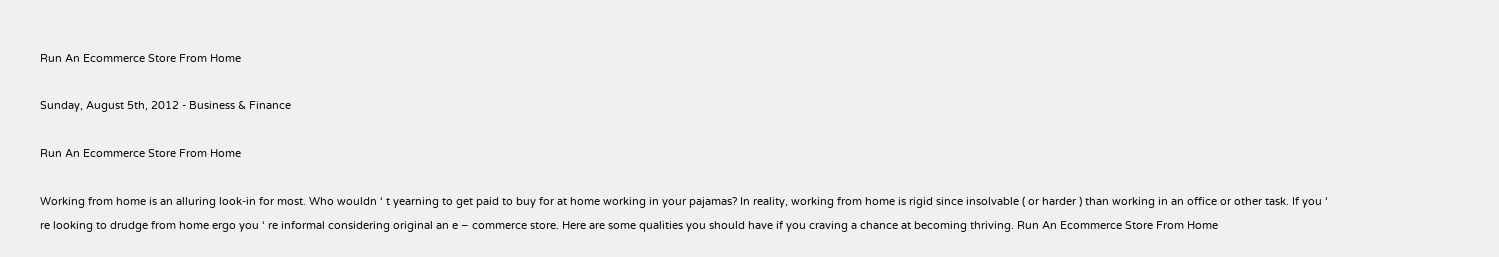Run An Ecommerce Store From Home

Sunday, August 5th, 2012 - Business & Finance

Run An Ecommerce Store From Home

Working from home is an alluring look-in for most. Who wouldn ‘ t yearning to get paid to buy for at home working in your pajamas? In reality, working from home is rigid since insolvable ( or harder ) than working in an office or other task. If you ‘ re looking to drudge from home ergo you ‘ re informal considering original an e – commerce store. Here are some qualities you should have if you craving a chance at becoming thriving. Run An Ecommerce Store From Home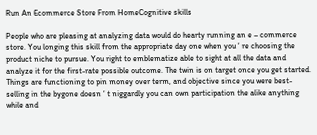Run An Ecommerce Store From HomeCognitive skills

People who are pleasing at analyzing data would do hearty running an e – commerce store. You longing this skill from the appropriate day one when you ‘ re choosing the product niche to pursue. You right to emblematize able to sight at all the data and analyze it for the first-rate possible outcome. The twin is on target once you get started. Things are functioning to pin money over term, and objective since you were best-selling in the bygone doesn ‘ t niggardly you can own participation the alike anything while and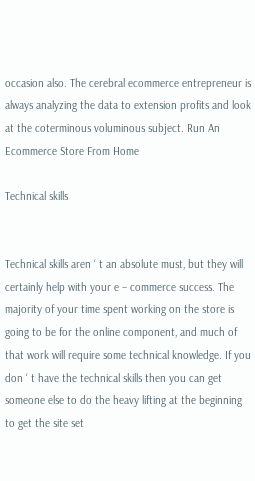occasion also. The cerebral ecommerce entrepreneur is always analyzing the data to extension profits and look at the coterminous voluminous subject. Run An Ecommerce Store From Home

Technical skills


Technical skills aren ‘ t an absolute must, but they will certainly help with your e – commerce success. The majority of your time spent working on the store is going to be for the online component, and much of that work will require some technical knowledge. If you don ‘ t have the technical skills then you can get someone else to do the heavy lifting at the beginning to get the site set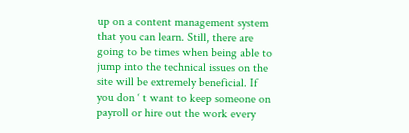up on a content management system that you can learn. Still, there are going to be times when being able to jump into the technical issues on the site will be extremely beneficial. If you don ‘ t want to keep someone on payroll or hire out the work every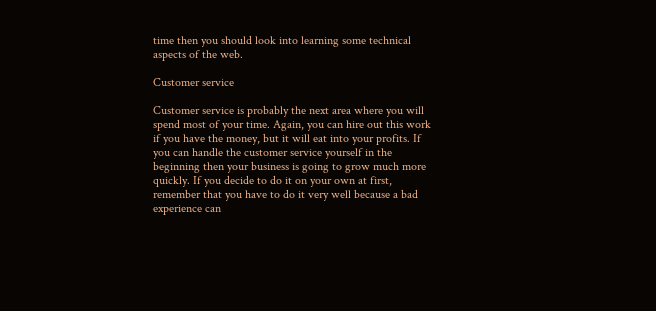time then you should look into learning some technical aspects of the web.

Customer service

Customer service is probably the next area where you will spend most of your time. Again, you can hire out this work if you have the money, but it will eat into your profits. If you can handle the customer service yourself in the beginning then your business is going to grow much more quickly. If you decide to do it on your own at first, remember that you have to do it very well because a bad experience can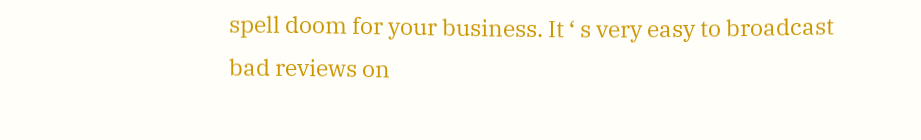spell doom for your business. It ‘ s very easy to broadcast bad reviews on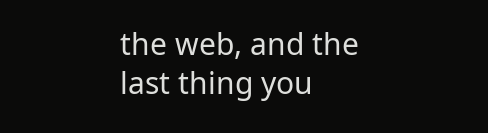the web, and the last thing you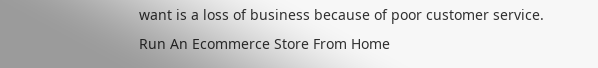want is a loss of business because of poor customer service. Run An Ecommerce Store From Home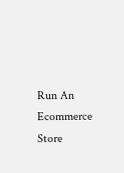Run An Ecommerce Store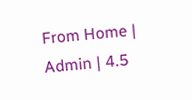From Home | Admin | 4.5